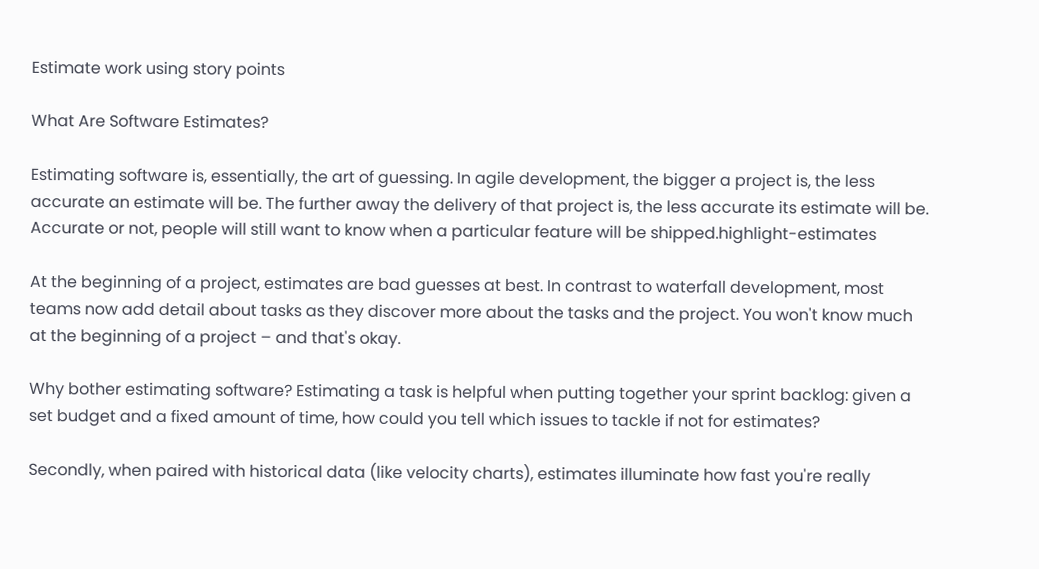Estimate work using story points

What Are Software Estimates?

Estimating software is, essentially, the art of guessing. In agile development, the bigger a project is, the less accurate an estimate will be. The further away the delivery of that project is, the less accurate its estimate will be. Accurate or not, people will still want to know when a particular feature will be shipped.highlight-estimates

At the beginning of a project, estimates are bad guesses at best. In contrast to waterfall development, most teams now add detail about tasks as they discover more about the tasks and the project. You won't know much at the beginning of a project – and that's okay.

Why bother estimating software? Estimating a task is helpful when putting together your sprint backlog: given a set budget and a fixed amount of time, how could you tell which issues to tackle if not for estimates?

Secondly, when paired with historical data (like velocity charts), estimates illuminate how fast you're really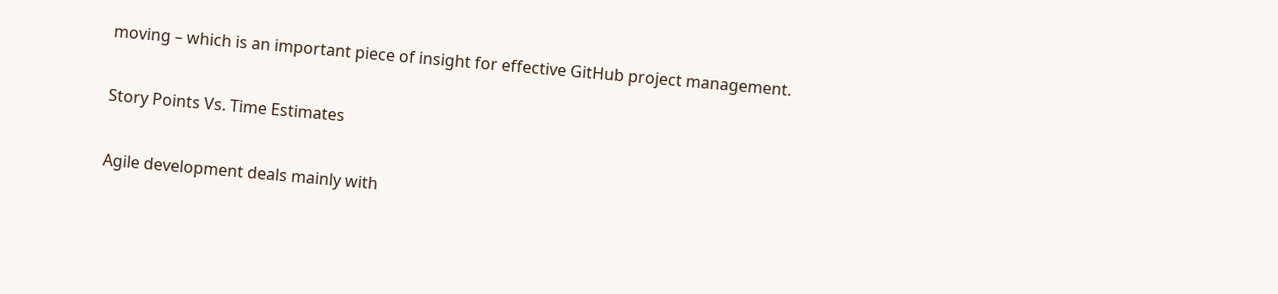moving – which is an important piece of insight for effective GitHub project management.

Story Points Vs. Time Estimates

Agile development deals mainly with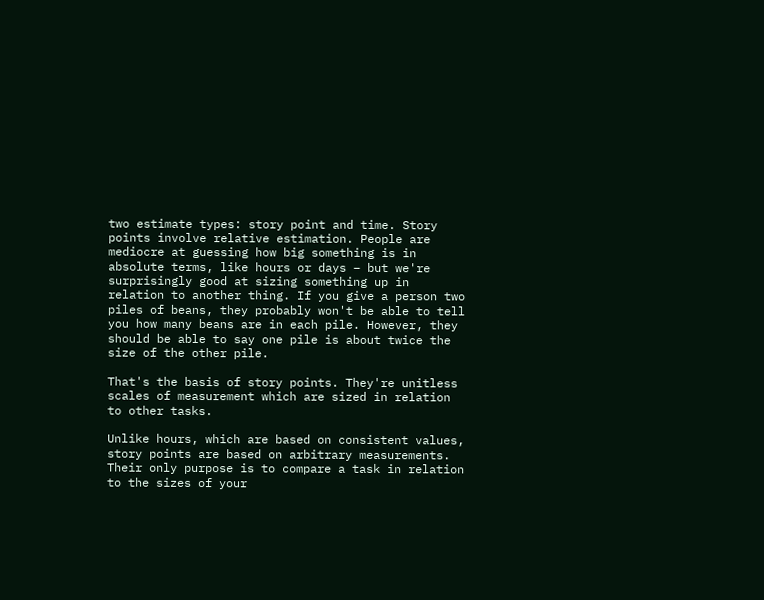two estimate types: story point and time. Story points involve relative estimation. People are mediocre at guessing how big something is in absolute terms, like hours or days – but we're surprisingly good at sizing something up in relation to another thing. If you give a person two piles of beans, they probably won't be able to tell you how many beans are in each pile. However, they should be able to say one pile is about twice the size of the other pile.

That's the basis of story points. They're unitless scales of measurement which are sized in relation to other tasks.

Unlike hours, which are based on consistent values, story points are based on arbitrary measurements. Their only purpose is to compare a task in relation to the sizes of your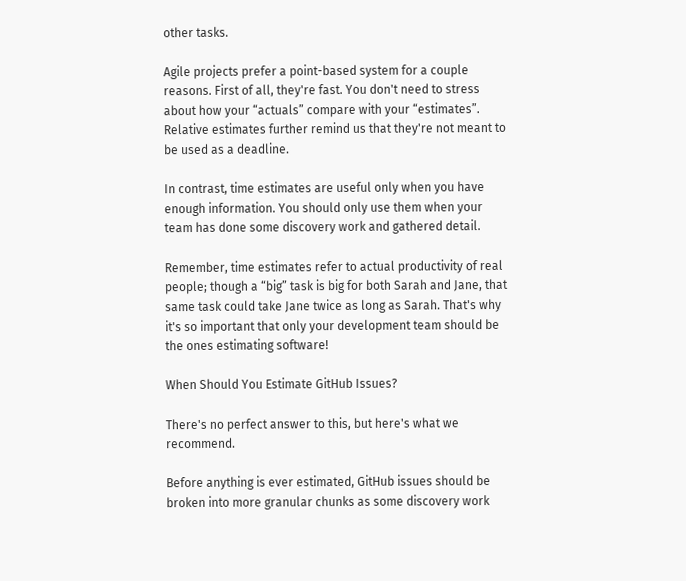other tasks.

Agile projects prefer a point-based system for a couple reasons. First of all, they're fast. You don't need to stress about how your “actuals” compare with your “estimates”. Relative estimates further remind us that they're not meant to be used as a deadline.

In contrast, time estimates are useful only when you have enough information. You should only use them when your team has done some discovery work and gathered detail.

Remember, time estimates refer to actual productivity of real people; though a “big” task is big for both Sarah and Jane, that same task could take Jane twice as long as Sarah. That's why it's so important that only your development team should be the ones estimating software!

When Should You Estimate GitHub Issues?

There's no perfect answer to this, but here's what we recommend.

Before anything is ever estimated, GitHub issues should be broken into more granular chunks as some discovery work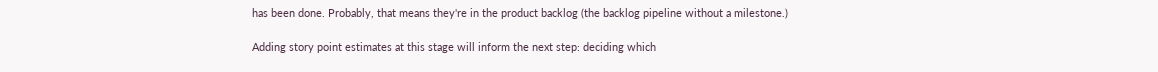has been done. Probably, that means they're in the product backlog (the backlog pipeline without a milestone.)

Adding story point estimates at this stage will inform the next step: deciding which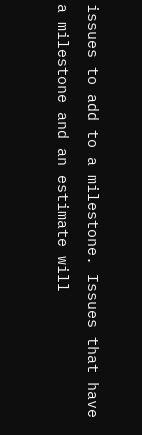issues to add to a milestone. Issues that have a milestone and an estimate will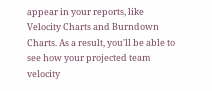appear in your reports, like Velocity Charts and Burndown Charts. As a result, you'll be able to see how your projected team velocity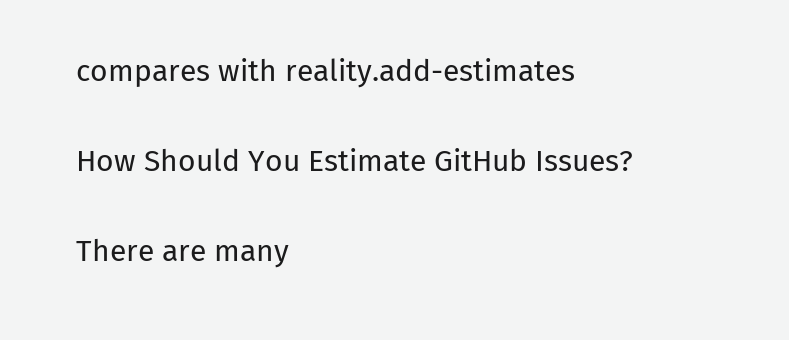compares with reality.add-estimates

How Should You Estimate GitHub Issues?

There are many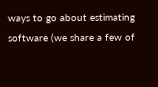ways to go about estimating software (we share a few of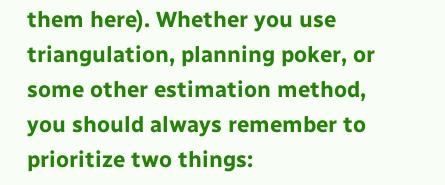them here). Whether you use triangulation, planning poker, or some other estimation method, you should always remember to prioritize two things: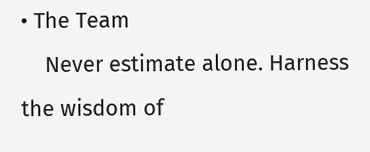• The Team
    Never estimate alone. Harness the wisdom of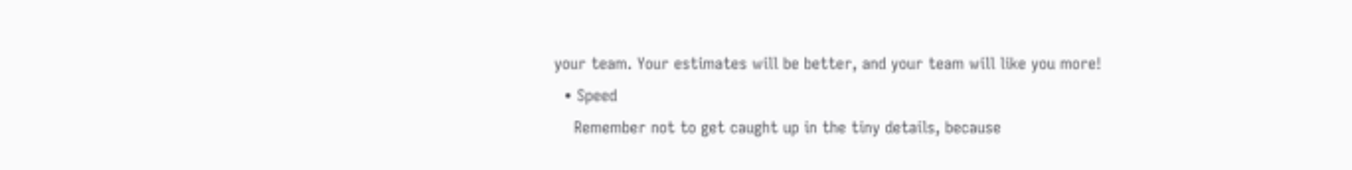your team. Your estimates will be better, and your team will like you more!
  • Speed
    Remember not to get caught up in the tiny details, because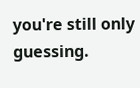you're still only guessing.